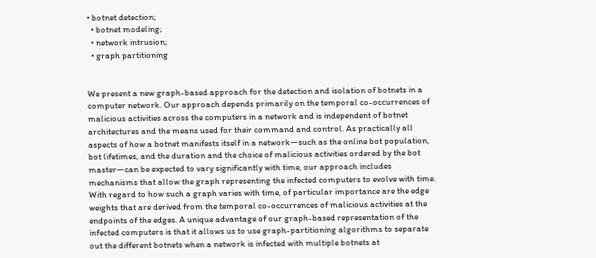• botnet detection;
  • botnet modeling;
  • network intrusion;
  • graph partitioning


We present a new graph-based approach for the detection and isolation of botnets in a computer network. Our approach depends primarily on the temporal co-occurrences of malicious activities across the computers in a network and is independent of botnet architectures and the means used for their command and control. As practically all aspects of how a botnet manifests itself in a network—such as the online bot population, bot lifetimes, and the duration and the choice of malicious activities ordered by the bot master—can be expected to vary significantly with time, our approach includes mechanisms that allow the graph representing the infected computers to evolve with time. With regard to how such a graph varies with time, of particular importance are the edge weights that are derived from the temporal co-occurrences of malicious activities at the endpoints of the edges. A unique advantage of our graph-based representation of the infected computers is that it allows us to use graph-partitioning algorithms to separate out the different botnets when a network is infected with multiple botnets at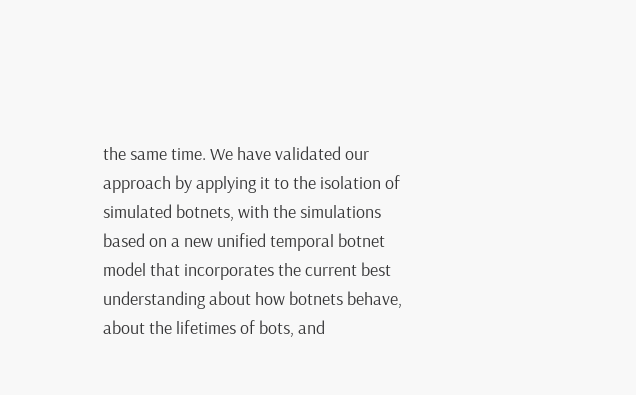the same time. We have validated our approach by applying it to the isolation of simulated botnets, with the simulations based on a new unified temporal botnet model that incorporates the current best understanding about how botnets behave, about the lifetimes of bots, and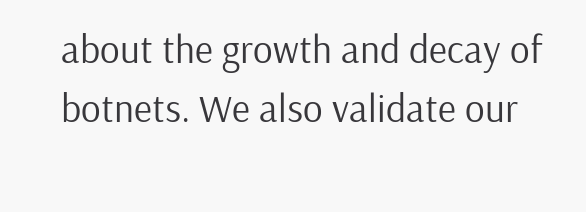about the growth and decay of botnets. We also validate our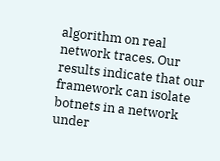algorithm on real network traces. Our results indicate that our framework can isolate botnets in a network under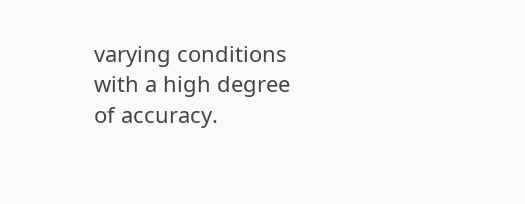varying conditions with a high degree of accuracy.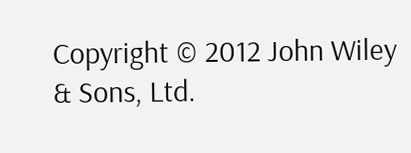Copyright © 2012 John Wiley & Sons, Ltd.